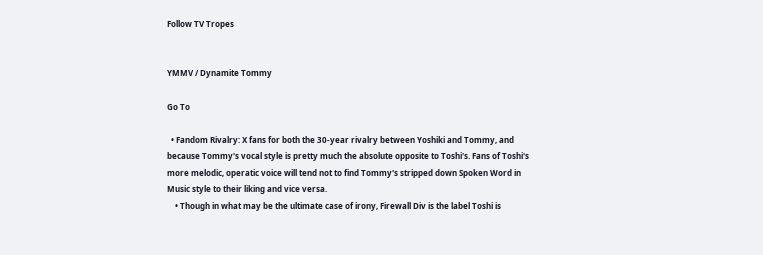Follow TV Tropes


YMMV / Dynamite Tommy

Go To

  • Fandom Rivalry: X fans for both the 30-year rivalry between Yoshiki and Tommy, and because Tommy's vocal style is pretty much the absolute opposite to Toshi's. Fans of Toshi's more melodic, operatic voice will tend not to find Tommy's stripped down Spoken Word in Music style to their liking and vice versa.
    • Though in what may be the ultimate case of irony, Firewall Div is the label Toshi is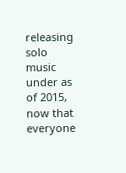releasing solo music under as of 2015, now that everyone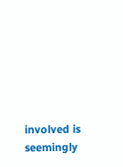involved is seemingly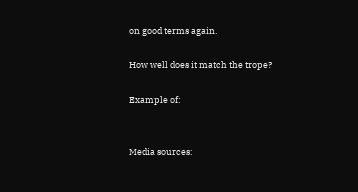on good terms again.

How well does it match the trope?

Example of:


Media sources: